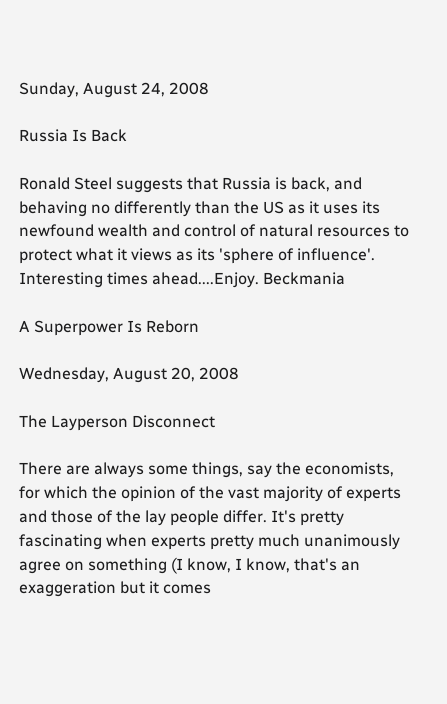Sunday, August 24, 2008

Russia Is Back

Ronald Steel suggests that Russia is back, and behaving no differently than the US as it uses its newfound wealth and control of natural resources to protect what it views as its 'sphere of influence'. Interesting times ahead....Enjoy. Beckmania

A Superpower Is Reborn

Wednesday, August 20, 2008

The Layperson Disconnect

There are always some things, say the economists, for which the opinion of the vast majority of experts and those of the lay people differ. It's pretty fascinating when experts pretty much unanimously agree on something (I know, I know, that's an exaggeration but it comes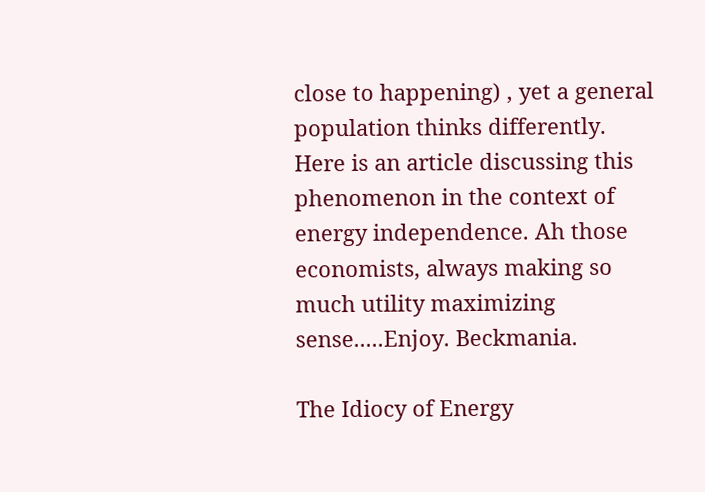close to happening) , yet a general population thinks differently. Here is an article discussing this phenomenon in the context of energy independence. Ah those economists, always making so much utility maximizing sense.....Enjoy. Beckmania.

The Idiocy of Energy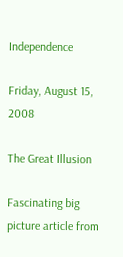Independence

Friday, August 15, 2008

The Great Illusion

Fascinating big picture article from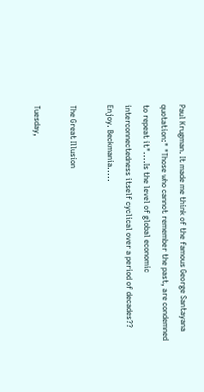Paul Krugman. It made me think of the famous George Santayana quotation:" "Those who cannot remember the past, are condemned to repeat it"....Is the level of global economic interconnectedness itself cyclical over a period of decades?? Enjoy. Beckmania.....

The Great Illusion

Tuesday,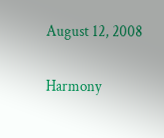August 12, 2008

Harmony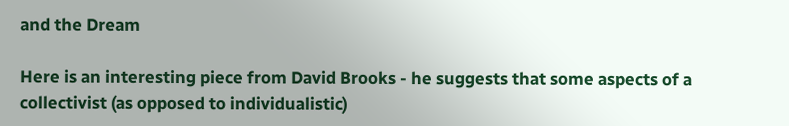and the Dream

Here is an interesting piece from David Brooks - he suggests that some aspects of a collectivist (as opposed to individualistic)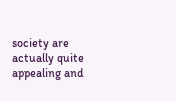society are actually quite appealing and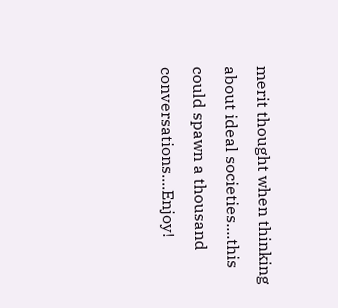merit thought when thinking about ideal societies....this could spawn a thousand conversations....Enjoy!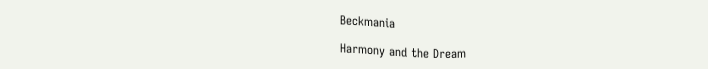Beckmania

Harmony and the Dream